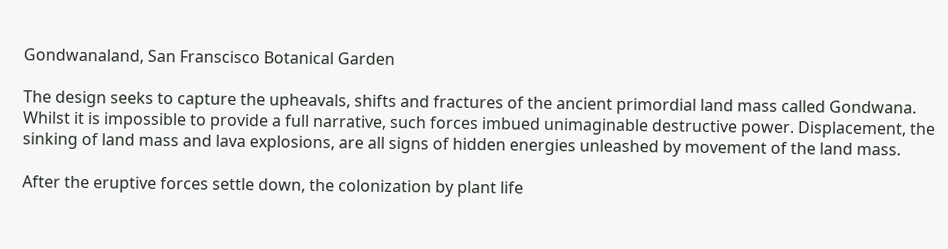Gondwanaland, San Franscisco Botanical Garden

The design seeks to capture the upheavals, shifts and fractures of the ancient primordial land mass called Gondwana. Whilst it is impossible to provide a full narrative, such forces imbued unimaginable destructive power. Displacement, the sinking of land mass and lava explosions, are all signs of hidden energies unleashed by movement of the land mass.

After the eruptive forces settle down, the colonization by plant life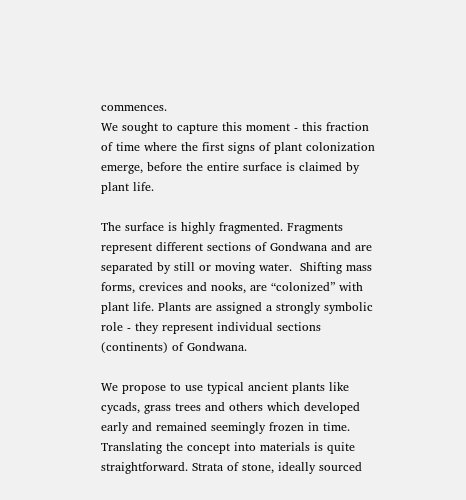commences.
We sought to capture this moment - this fraction of time where the first signs of plant colonization emerge, before the entire surface is claimed by plant life.

The surface is highly fragmented. Fragments represent different sections of Gondwana and are separated by still or moving water.  Shifting mass forms, crevices and nooks, are “colonized” with plant life. Plants are assigned a strongly symbolic role - they represent individual sections (continents) of Gondwana.

We propose to use typical ancient plants like cycads, grass trees and others which developed early and remained seemingly frozen in time. Translating the concept into materials is quite straightforward. Strata of stone, ideally sourced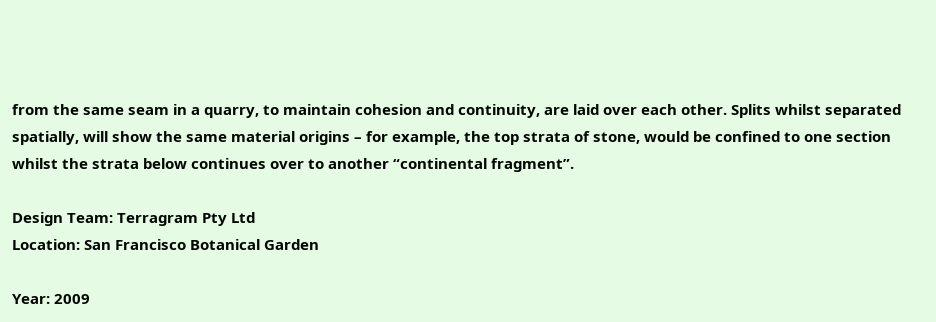from the same seam in a quarry, to maintain cohesion and continuity, are laid over each other. Splits whilst separated spatially, will show the same material origins – for example, the top strata of stone, would be confined to one section whilst the strata below continues over to another “continental fragment”.

Design Team: Terragram Pty Ltd
Location: San Francisco Botanical Garden

Year: 2009